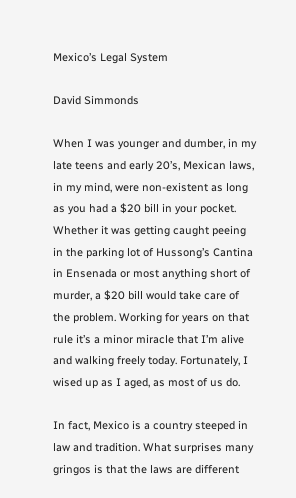Mexico’s Legal System

David Simmonds

When I was younger and dumber, in my late teens and early 20’s, Mexican laws, in my mind, were non-existent as long as you had a $20 bill in your pocket. Whether it was getting caught peeing in the parking lot of Hussong’s Cantina in Ensenada or most anything short of murder, a $20 bill would take care of the problem. Working for years on that rule it’s a minor miracle that I’m alive and walking freely today. Fortunately, I wised up as I aged, as most of us do.

In fact, Mexico is a country steeped in law and tradition. What surprises many gringos is that the laws are different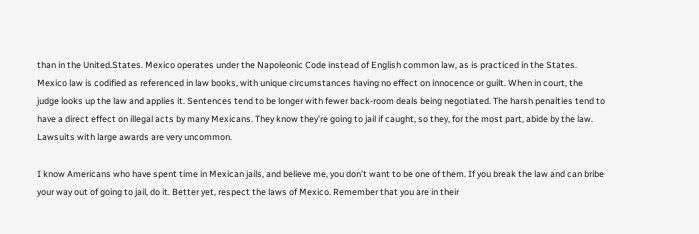than in the United.States. Mexico operates under the Napoleonic Code instead of English common law, as is practiced in the States. Mexico law is codified as referenced in law books, with unique circumstances having no effect on innocence or guilt. When in court, the judge looks up the law and applies it. Sentences tend to be longer with fewer back-room deals being negotiated. The harsh penalties tend to have a direct effect on illegal acts by many Mexicans. They know they’re going to jail if caught, so they, for the most part, abide by the law. Lawsuits with large awards are very uncommon.

I know Americans who have spent time in Mexican jails, and believe me, you don’t want to be one of them. If you break the law and can bribe your way out of going to jail, do it. Better yet, respect the laws of Mexico. Remember that you are in their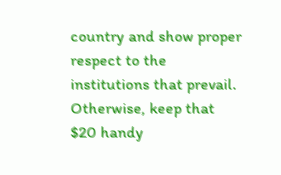country and show proper respect to the institutions that prevail. Otherwise, keep that $20 handy